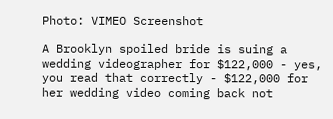Photo: VIMEO Screenshot

A Brooklyn spoiled bride is suing a wedding videographer for $122,000 - yes, you read that correctly - $122,000 for her wedding video coming back not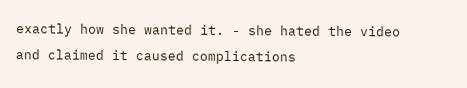exactly how she wanted it. - she hated the video and claimed it caused complications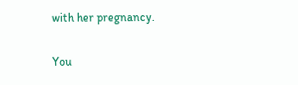with her pregnancy.

You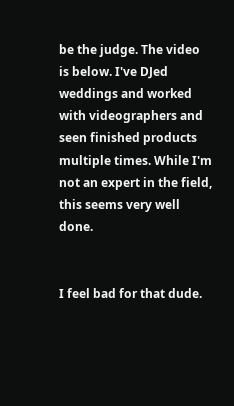be the judge. The video is below. I've DJed weddings and worked with videographers and seen finished products multiple times. While I'm not an expert in the field, this seems very well done.


I feel bad for that dude.